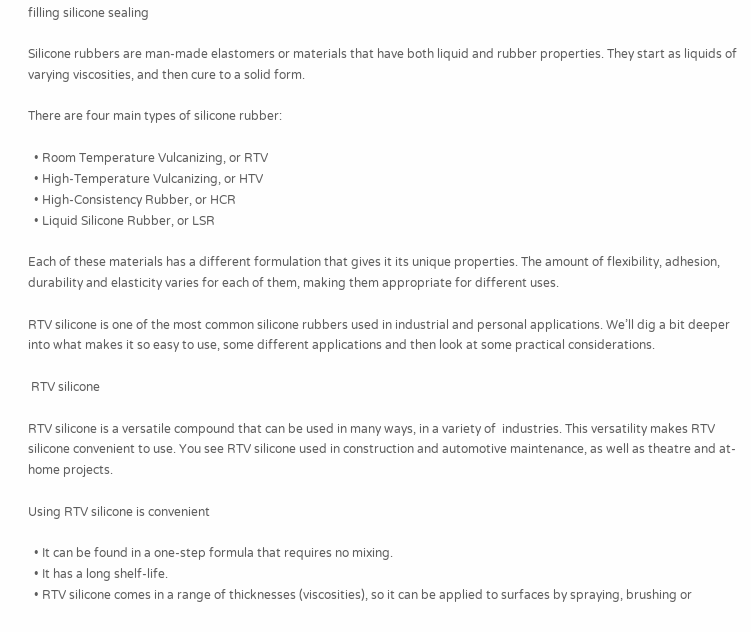filling silicone sealing

Silicone rubbers are man-made elastomers or materials that have both liquid and rubber properties. They start as liquids of varying viscosities, and then cure to a solid form.

There are four main types of silicone rubber:

  • Room Temperature Vulcanizing, or RTV
  • High-Temperature Vulcanizing, or HTV
  • High-Consistency Rubber, or HCR
  • Liquid Silicone Rubber, or LSR

Each of these materials has a different formulation that gives it its unique properties. The amount of flexibility, adhesion, durability and elasticity varies for each of them, making them appropriate for different uses.

RTV silicone is one of the most common silicone rubbers used in industrial and personal applications. We’ll dig a bit deeper into what makes it so easy to use, some different applications and then look at some practical considerations.

 RTV silicone

RTV silicone is a versatile compound that can be used in many ways, in a variety of  industries. This versatility makes RTV silicone convenient to use. You see RTV silicone used in construction and automotive maintenance, as well as theatre and at-home projects.

Using RTV silicone is convenient

  • It can be found in a one-step formula that requires no mixing.
  • It has a long shelf-life.
  • RTV silicone comes in a range of thicknesses (viscosities), so it can be applied to surfaces by spraying, brushing or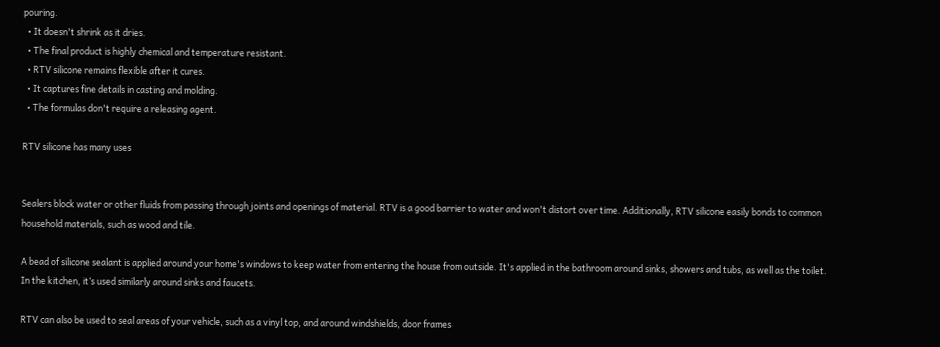pouring.
  • It doesn't shrink as it dries.
  • The final product is highly chemical and temperature resistant.
  • RTV silicone remains flexible after it cures.
  • It captures fine details in casting and molding.
  • The formulas don't require a releasing agent.

RTV silicone has many uses


Sealers block water or other fluids from passing through joints and openings of material. RTV is a good barrier to water and won't distort over time. Additionally, RTV silicone easily bonds to common household materials, such as wood and tile.

A bead of silicone sealant is applied around your home's windows to keep water from entering the house from outside. It's applied in the bathroom around sinks, showers and tubs, as well as the toilet. In the kitchen, it’s used similarly around sinks and faucets.

RTV can also be used to seal areas of your vehicle, such as a vinyl top, and around windshields, door frames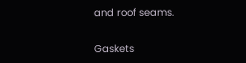and roof seams.


Gaskets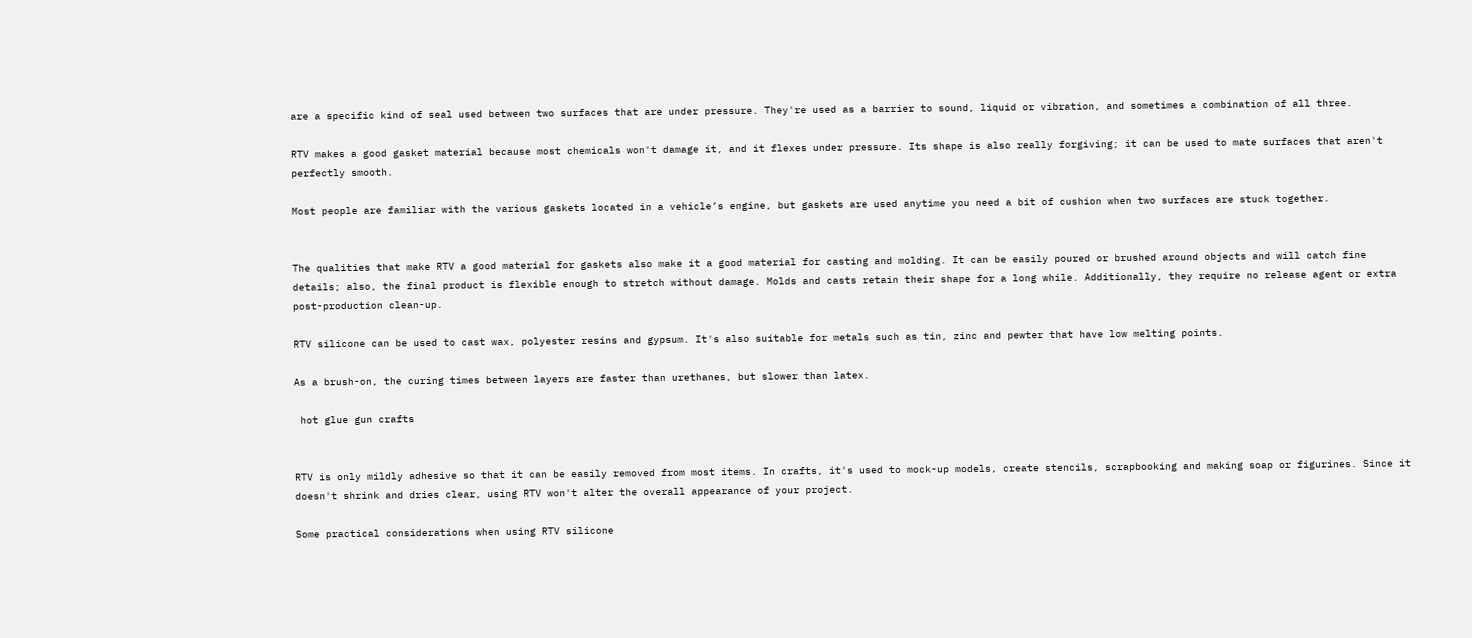are a specific kind of seal used between two surfaces that are under pressure. They're used as a barrier to sound, liquid or vibration, and sometimes a combination of all three.

RTV makes a good gasket material because most chemicals won't damage it, and it flexes under pressure. Its shape is also really forgiving; it can be used to mate surfaces that aren't perfectly smooth.

Most people are familiar with the various gaskets located in a vehicle’s engine, but gaskets are used anytime you need a bit of cushion when two surfaces are stuck together.


The qualities that make RTV a good material for gaskets also make it a good material for casting and molding. It can be easily poured or brushed around objects and will catch fine details; also, the final product is flexible enough to stretch without damage. Molds and casts retain their shape for a long while. Additionally, they require no release agent or extra post-production clean-up.

RTV silicone can be used to cast wax, polyester resins and gypsum. It's also suitable for metals such as tin, zinc and pewter that have low melting points.

As a brush-on, the curing times between layers are faster than urethanes, but slower than latex.

 hot glue gun crafts


RTV is only mildly adhesive so that it can be easily removed from most items. In crafts, it's used to mock-up models, create stencils, scrapbooking and making soap or figurines. Since it doesn't shrink and dries clear, using RTV won't alter the overall appearance of your project.

Some practical considerations when using RTV silicone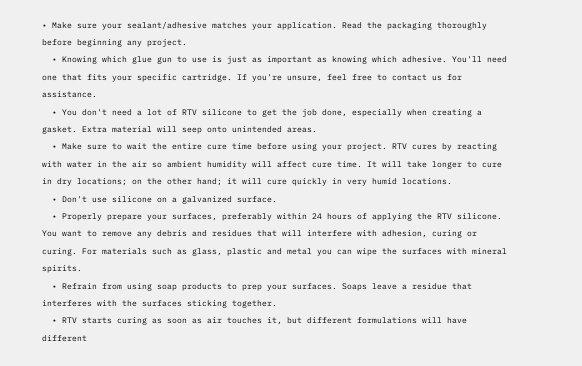• Make sure your sealant/adhesive matches your application. Read the packaging thoroughly before beginning any project.
  • Knowing which glue gun to use is just as important as knowing which adhesive. You'll need one that fits your specific cartridge. If you're unsure, feel free to contact us for assistance.
  • You don't need a lot of RTV silicone to get the job done, especially when creating a gasket. Extra material will seep onto unintended areas.
  • Make sure to wait the entire cure time before using your project. RTV cures by reacting with water in the air so ambient humidity will affect cure time. It will take longer to cure in dry locations; on the other hand; it will cure quickly in very humid locations.
  • Don't use silicone on a galvanized surface.
  • Properly prepare your surfaces, preferably within 24 hours of applying the RTV silicone. You want to remove any debris and residues that will interfere with adhesion, curing or curing. For materials such as glass, plastic and metal you can wipe the surfaces with mineral spirits.
  • Refrain from using soap products to prep your surfaces. Soaps leave a residue that interferes with the surfaces sticking together.
  • RTV starts curing as soon as air touches it, but different formulations will have different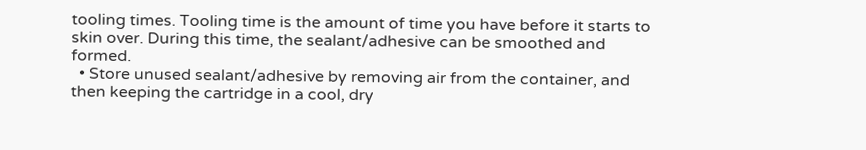tooling times. Tooling time is the amount of time you have before it starts to skin over. During this time, the sealant/adhesive can be smoothed and formed.
  • Store unused sealant/adhesive by removing air from the container, and then keeping the cartridge in a cool, dry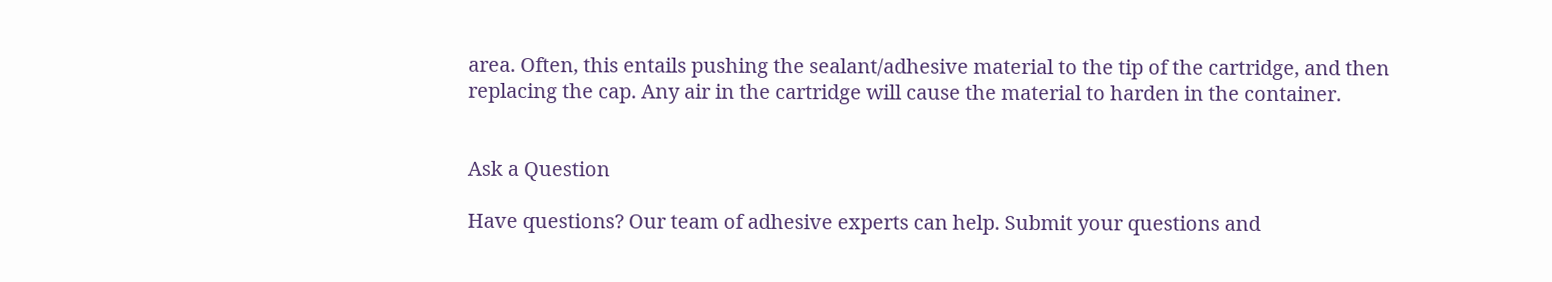area. Often, this entails pushing the sealant/adhesive material to the tip of the cartridge, and then replacing the cap. Any air in the cartridge will cause the material to harden in the container.


Ask a Question

Have questions? Our team of adhesive experts can help. Submit your questions and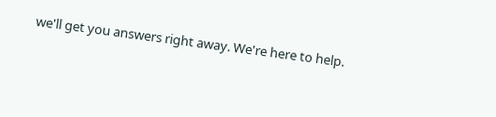we'll get you answers right away. We're here to help.